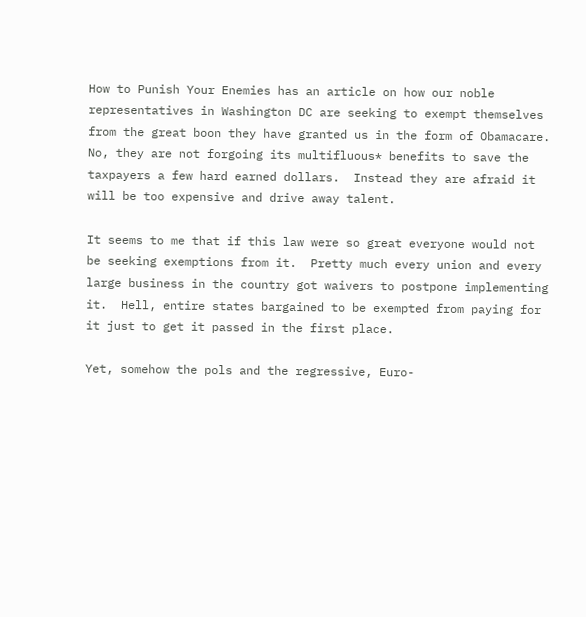How to Punish Your Enemies has an article on how our noble representatives in Washington DC are seeking to exempt themselves from the great boon they have granted us in the form of Obamacare.  No, they are not forgoing its multifluous* benefits to save the taxpayers a few hard earned dollars.  Instead they are afraid it will be too expensive and drive away talent.

It seems to me that if this law were so great everyone would not be seeking exemptions from it.  Pretty much every union and every large business in the country got waivers to postpone implementing it.  Hell, entire states bargained to be exempted from paying for it just to get it passed in the first place.

Yet, somehow the pols and the regressive, Euro-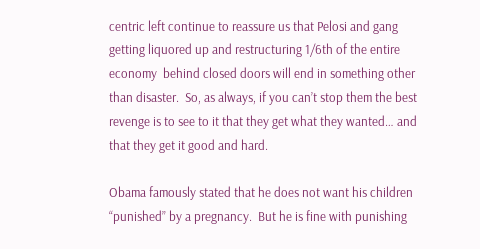centric left continue to reassure us that Pelosi and gang getting liquored up and restructuring 1/6th of the entire economy  behind closed doors will end in something other than disaster.  So, as always, if you can’t stop them the best revenge is to see to it that they get what they wanted… and that they get it good and hard.

Obama famously stated that he does not want his children “punished” by a pregnancy.  But he is fine with punishing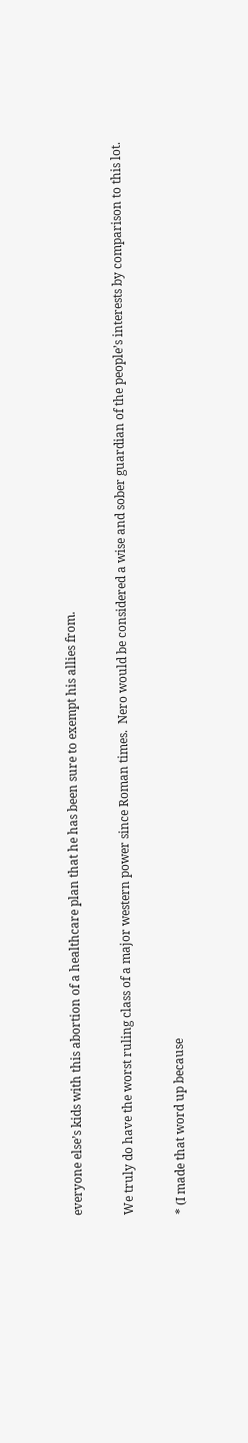everyone else’s kids with this abortion of a healthcare plan that he has been sure to exempt his allies from.

We truly do have the worst ruling class of a major western power since Roman times.  Nero would be considered a wise and sober guardian of the people’s interests by comparison to this lot.

* (I made that word up because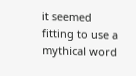it seemed fitting to use a mythical word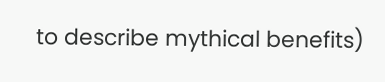to describe mythical benefits)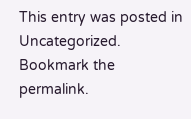This entry was posted in Uncategorized. Bookmark the permalink.